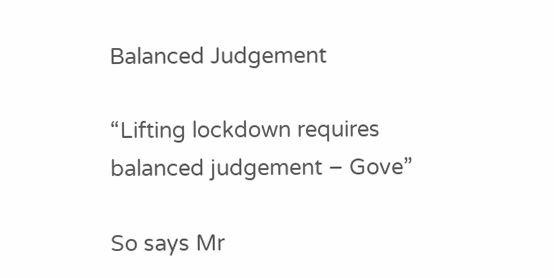Balanced Judgement

“Lifting lockdown requires balanced judgement – Gove”

So says Mr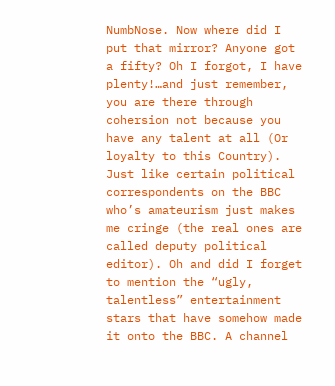NumbNose. Now where did I put that mirror? Anyone got a fifty? Oh I forgot, I have plenty!…and just remember, you are there through cohersion not because you have any talent at all (Or loyalty to this Country). Just like certain political correspondents on the BBC who’s amateurism just makes me cringe (the real ones are called deputy political editor). Oh and did I forget to mention the “ugly, talentless” entertainment stars that have somehow made it onto the BBC. A channel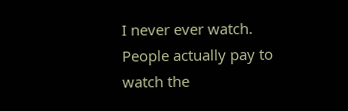I never ever watch. People actually pay to watch the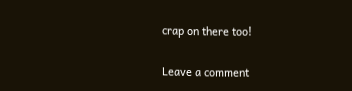crap on there too!

Leave a comment